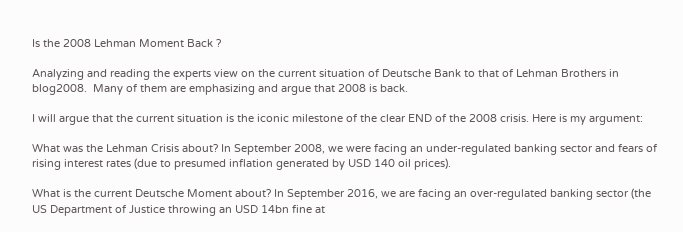Is the 2008 Lehman Moment Back ?

Analyzing and reading the experts view on the current situation of Deutsche Bank to that of Lehman Brothers in blog2008.  Many of them are emphasizing and argue that 2008 is back.

I will argue that the current situation is the iconic milestone of the clear END of the 2008 crisis. Here is my argument:

What was the Lehman Crisis about? In September 2008, we were facing an under-regulated banking sector and fears of rising interest rates (due to presumed inflation generated by USD 140 oil prices).

What is the current Deutsche Moment about? In September 2016, we are facing an over-regulated banking sector (the US Department of Justice throwing an USD 14bn fine at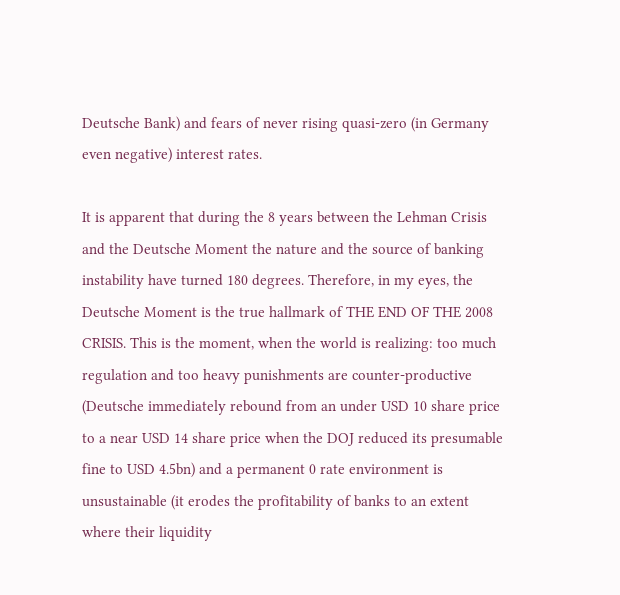Deutsche Bank) and fears of never rising quasi-zero (in Germany even negative) interest rates.

It is apparent that during the 8 years between the Lehman Crisis and the Deutsche Moment the nature and the source of banking instability have turned 180 degrees. Therefore, in my eyes, the Deutsche Moment is the true hallmark of THE END OF THE 2008 CRISIS. This is the moment, when the world is realizing: too much regulation and too heavy punishments are counter-productive (Deutsche immediately rebound from an under USD 10 share price to a near USD 14 share price when the DOJ reduced its presumable fine to USD 4.5bn) and a permanent 0 rate environment is unsustainable (it erodes the profitability of banks to an extent where their liquidity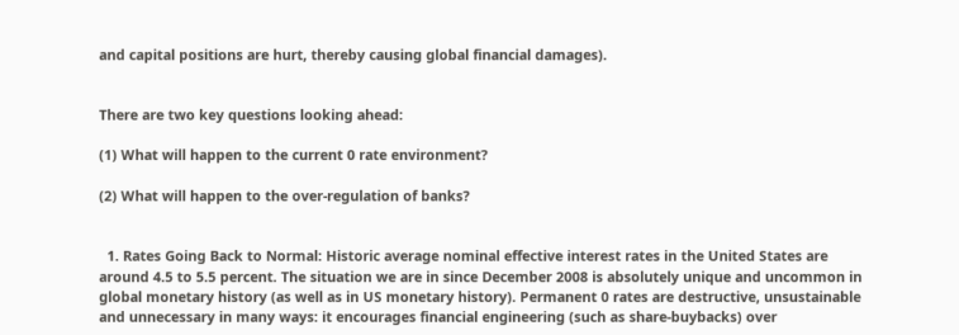and capital positions are hurt, thereby causing global financial damages).


There are two key questions looking ahead:

(1) What will happen to the current 0 rate environment?

(2) What will happen to the over-regulation of banks?


  1. Rates Going Back to Normal: Historic average nominal effective interest rates in the United States are around 4.5 to 5.5 percent. The situation we are in since December 2008 is absolutely unique and uncommon in global monetary history (as well as in US monetary history). Permanent 0 rates are destructive, unsustainable and unnecessary in many ways: it encourages financial engineering (such as share-buybacks) over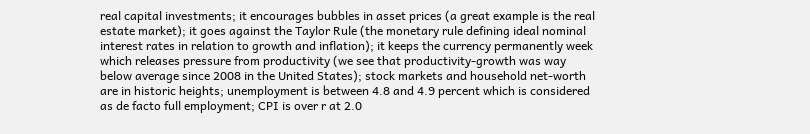real capital investments; it encourages bubbles in asset prices (a great example is the real estate market); it goes against the Taylor Rule (the monetary rule defining ideal nominal interest rates in relation to growth and inflation); it keeps the currency permanently week which releases pressure from productivity (we see that productivity-growth was way below average since 2008 in the United States); stock markets and household net-worth are in historic heights; unemployment is between 4.8 and 4.9 percent which is considered as de facto full employment; CPI is over r at 2.0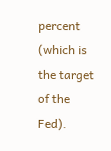percent (which is the target of the Fed).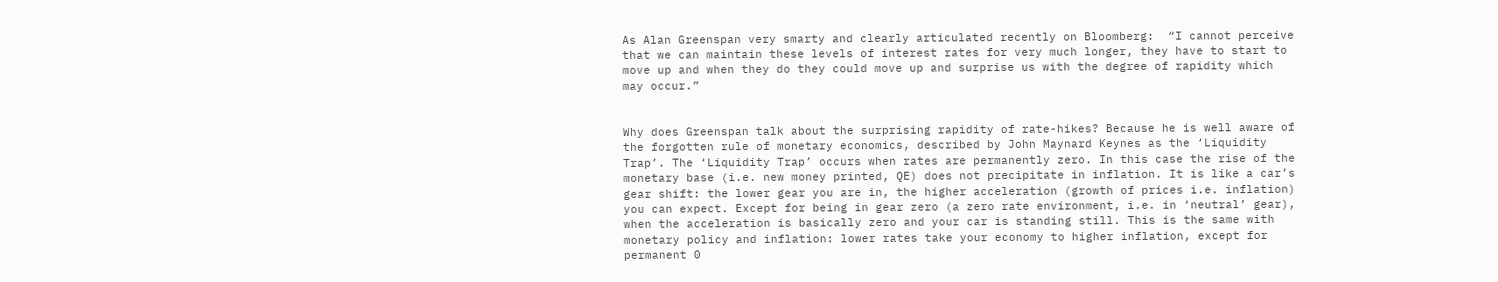As Alan Greenspan very smarty and clearly articulated recently on Bloomberg:  “I cannot perceive that we can maintain these levels of interest rates for very much longer, they have to start to move up and when they do they could move up and surprise us with the degree of rapidity which may occur.”


Why does Greenspan talk about the surprising rapidity of rate-hikes? Because he is well aware of the forgotten rule of monetary economics, described by John Maynard Keynes as the ‘Liquidity Trap’. The ‘Liquidity Trap’ occurs when rates are permanently zero. In this case the rise of the monetary base (i.e. new money printed, QE) does not precipitate in inflation. It is like a car’s gear shift: the lower gear you are in, the higher acceleration (growth of prices i.e. inflation) you can expect. Except for being in gear zero (a zero rate environment, i.e. in ‘neutral’ gear), when the acceleration is basically zero and your car is standing still. This is the same with monetary policy and inflation: lower rates take your economy to higher inflation, except for permanent 0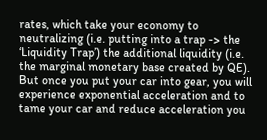rates, which take your economy to neutralizing (i.e. putting into a trap -> the ‘Liquidity Trap’) the additional liquidity (i.e. the marginal monetary base created by QE). But once you put your car into gear, you will experience exponential acceleration and to tame your car and reduce acceleration you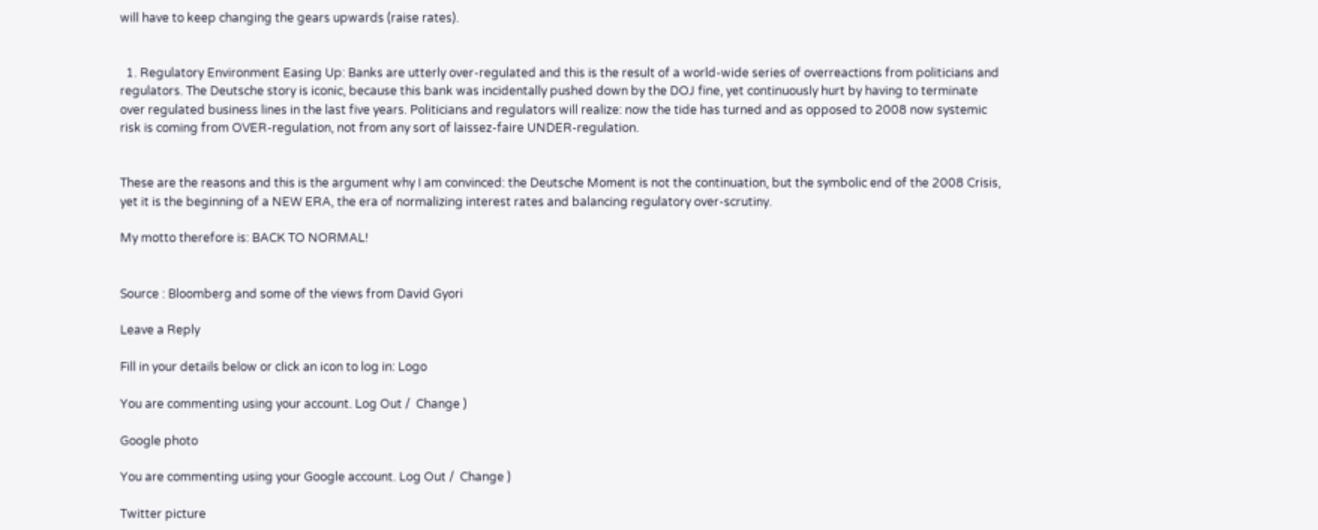will have to keep changing the gears upwards (raise rates).


  1. Regulatory Environment Easing Up: Banks are utterly over-regulated and this is the result of a world-wide series of overreactions from politicians and regulators. The Deutsche story is iconic, because this bank was incidentally pushed down by the DOJ fine, yet continuously hurt by having to terminate over regulated business lines in the last five years. Politicians and regulators will realize: now the tide has turned and as opposed to 2008 now systemic risk is coming from OVER-regulation, not from any sort of laissez-faire UNDER-regulation.


These are the reasons and this is the argument why I am convinced: the Deutsche Moment is not the continuation, but the symbolic end of the 2008 Crisis, yet it is the beginning of a NEW ERA, the era of normalizing interest rates and balancing regulatory over-scrutiny.

My motto therefore is: BACK TO NORMAL!


Source : Bloomberg and some of the views from David Gyori

Leave a Reply

Fill in your details below or click an icon to log in: Logo

You are commenting using your account. Log Out /  Change )

Google photo

You are commenting using your Google account. Log Out /  Change )

Twitter picture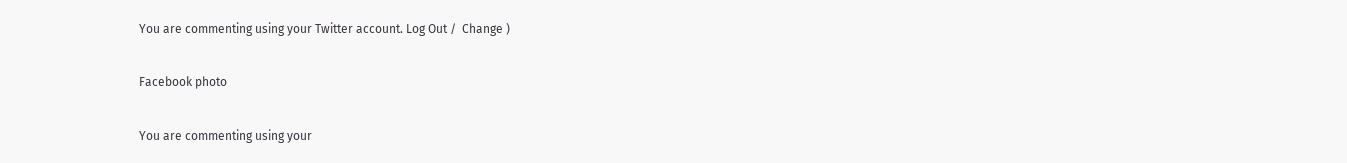You are commenting using your Twitter account. Log Out /  Change )

Facebook photo

You are commenting using your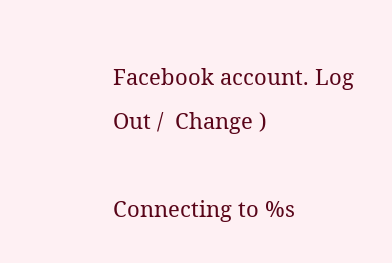Facebook account. Log Out /  Change )

Connecting to %s